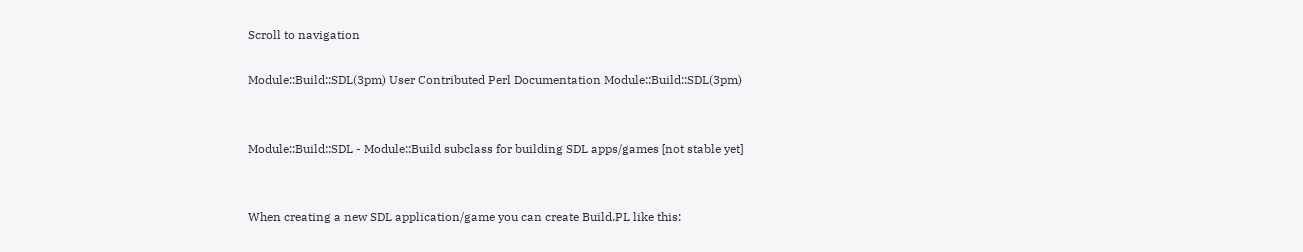Scroll to navigation

Module::Build::SDL(3pm) User Contributed Perl Documentation Module::Build::SDL(3pm)


Module::Build::SDL - Module::Build subclass for building SDL apps/games [not stable yet]


When creating a new SDL application/game you can create Build.PL like this: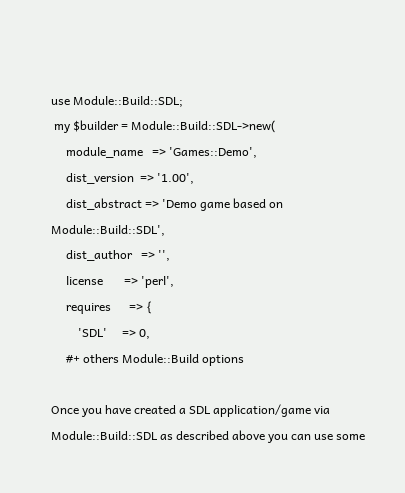use Module::Build::SDL;
 my $builder = Module::Build::SDL->new(
     module_name   => 'Games::Demo',
     dist_version  => '1.00',
     dist_abstract => 'Demo game based on Module::Build::SDL',
     dist_author   => '',
     license       => 'perl',
     requires      => {
         'SDL'     => 0,
     #+ others Module::Build options

Once you have created a SDL application/game via Module::Build::SDL as described above you can use some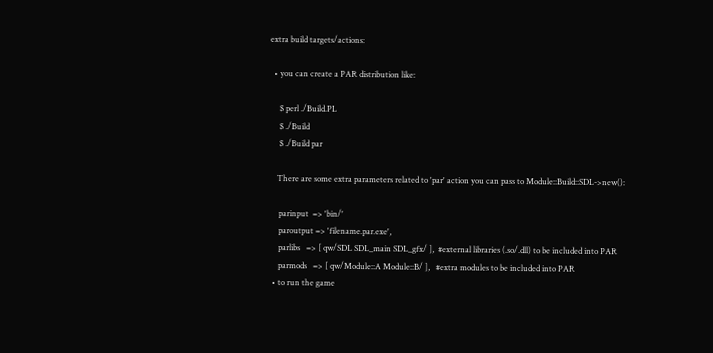extra build targets/actions:

  • you can create a PAR distribution like:

     $ perl ./Build.PL
     $ ./Build
     $ ./Build par

    There are some extra parameters related to 'par' action you can pass to Module::Build::SDL->new():

     parinput  => 'bin/'
     paroutput => 'filename.par.exe',
     parlibs   => [ qw/SDL SDL_main SDL_gfx/ ],  #external libraries (.so/.dll) to be included into PAR
     parmods   => [ qw/Module::A Module::B/ ],   #extra modules to be included into PAR
  • to run the game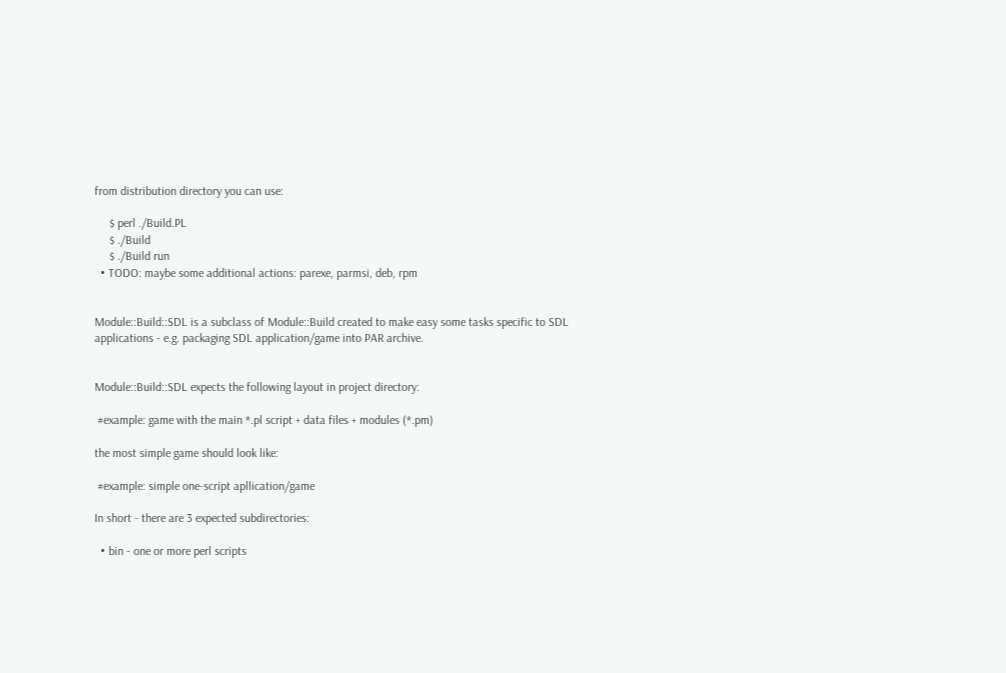from distribution directory you can use:

     $ perl ./Build.PL
     $ ./Build
     $ ./Build run
  • TODO: maybe some additional actions: parexe, parmsi, deb, rpm


Module::Build::SDL is a subclass of Module::Build created to make easy some tasks specific to SDL applications - e.g. packaging SDL application/game into PAR archive.


Module::Build::SDL expects the following layout in project directory:

 #example: game with the main *.pl script + data files + modules (*.pm)

the most simple game should look like:

 #example: simple one-script apllication/game

In short - there are 3 expected subdirectories:

  • bin - one or more perl scripts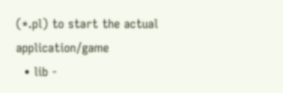(*.pl) to start the actual application/game
  • lib -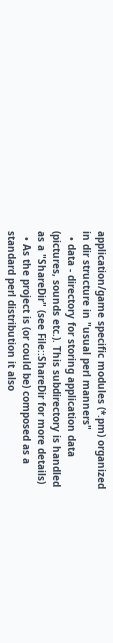application/game specific modules (*.pm) organized in dir structure in "usual perl manners"
  • data - directory for storing application data (pictures, sounds etc.). This subdirectory is handled as a "ShareDir" (see File::ShareDir for more details)
  • As the project is (or could be) composed as a standard perl distribution it also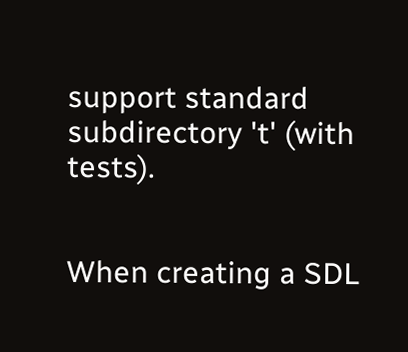support standard subdirectory 't' (with tests).


When creating a SDL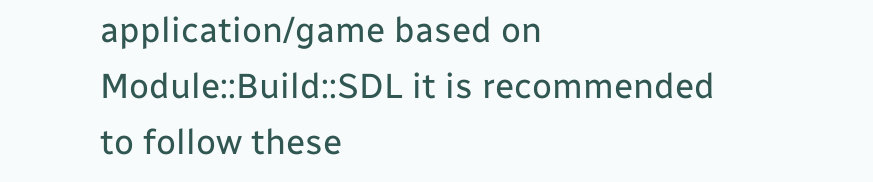application/game based on Module::Build::SDL it is recommended to follow these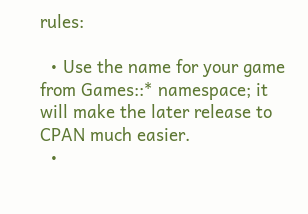rules:

  • Use the name for your game from Games::* namespace; it will make the later release to CPAN much easier.
  •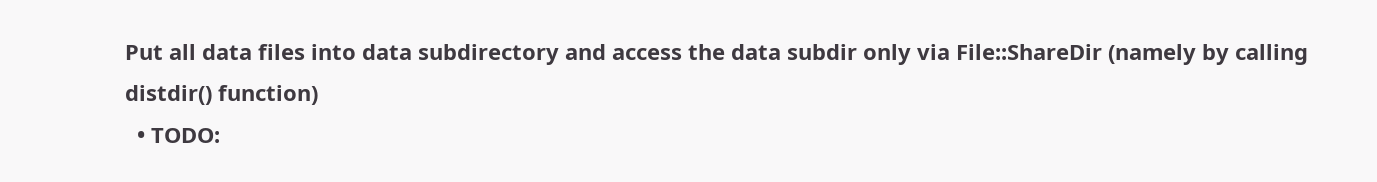Put all data files into data subdirectory and access the data subdir only via File::ShareDir (namely by calling distdir() function)
  • TODO: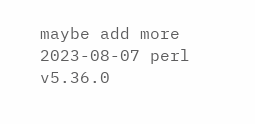maybe add more
2023-08-07 perl v5.36.0